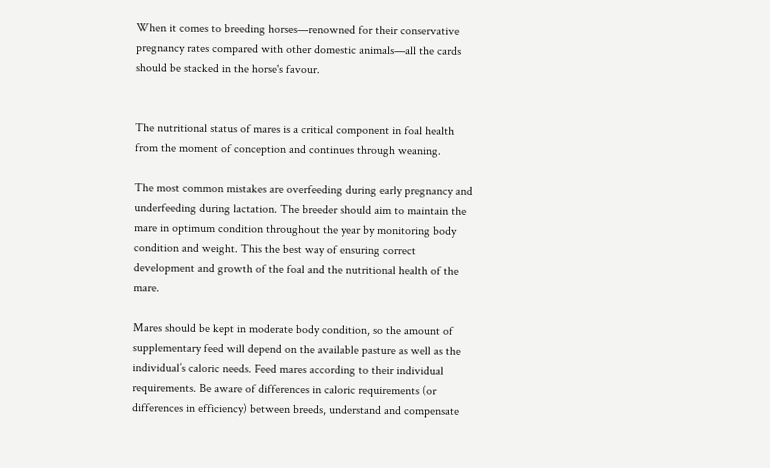When it comes to breeding horses—renowned for their conservative pregnancy rates compared with other domestic animals—all the cards should be stacked in the horse's favour.


The nutritional status of mares is a critical component in foal health from the moment of conception and continues through weaning.

The most common mistakes are overfeeding during early pregnancy and underfeeding during lactation. The breeder should aim to maintain the mare in optimum condition throughout the year by monitoring body condition and weight. This the best way of ensuring correct development and growth of the foal and the nutritional health of the mare.

Mares should be kept in moderate body condition, so the amount of supplementary feed will depend on the available pasture as well as the individual’s caloric needs. Feed mares according to their individual requirements. Be aware of differences in caloric requirements (or differences in efficiency) between breeds, understand and compensate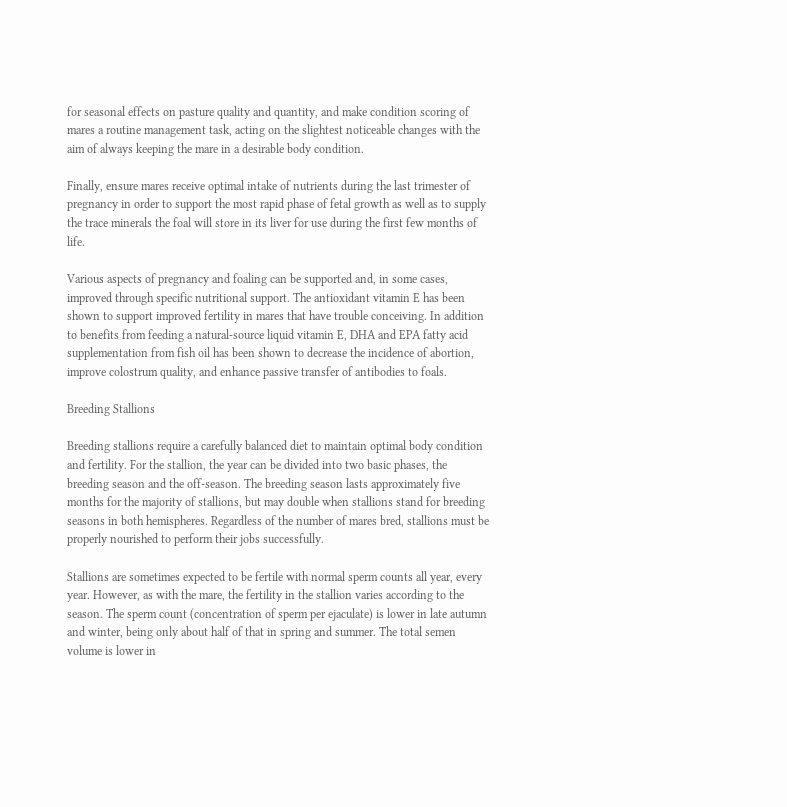for seasonal effects on pasture quality and quantity, and make condition scoring of mares a routine management task, acting on the slightest noticeable changes with the aim of always keeping the mare in a desirable body condition.

Finally, ensure mares receive optimal intake of nutrients during the last trimester of pregnancy in order to support the most rapid phase of fetal growth as well as to supply the trace minerals the foal will store in its liver for use during the first few months of life.

Various aspects of pregnancy and foaling can be supported and, in some cases, improved through specific nutritional support. The antioxidant vitamin E has been shown to support improved fertility in mares that have trouble conceiving. In addition to benefits from feeding a natural-source liquid vitamin E, DHA and EPA fatty acid supplementation from fish oil has been shown to decrease the incidence of abortion, improve colostrum quality, and enhance passive transfer of antibodies to foals.

Breeding Stallions

Breeding stallions require a carefully balanced diet to maintain optimal body condition and fertility. For the stallion, the year can be divided into two basic phases, the breeding season and the off-season. The breeding season lasts approximately five months for the majority of stallions, but may double when stallions stand for breeding seasons in both hemispheres. Regardless of the number of mares bred, stallions must be properly nourished to perform their jobs successfully.

Stallions are sometimes expected to be fertile with normal sperm counts all year, every year. However, as with the mare, the fertility in the stallion varies according to the season. The sperm count (concentration of sperm per ejaculate) is lower in late autumn and winter, being only about half of that in spring and summer. The total semen volume is lower in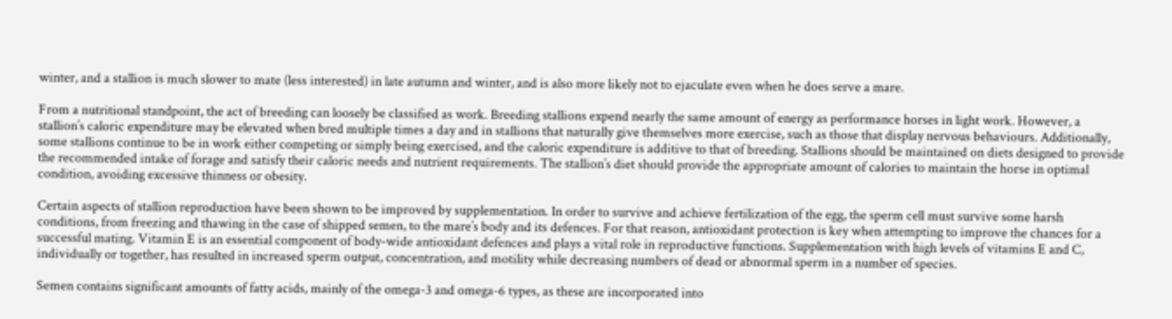winter, and a stallion is much slower to mate (less interested) in late autumn and winter, and is also more likely not to ejaculate even when he does serve a mare.

From a nutritional standpoint, the act of breeding can loosely be classified as work. Breeding stallions expend nearly the same amount of energy as performance horses in light work. However, a stallion’s caloric expenditure may be elevated when bred multiple times a day and in stallions that naturally give themselves more exercise, such as those that display nervous behaviours. Additionally, some stallions continue to be in work either competing or simply being exercised, and the caloric expenditure is additive to that of breeding. Stallions should be maintained on diets designed to provide the recommended intake of forage and satisfy their caloric needs and nutrient requirements. The stallion’s diet should provide the appropriate amount of calories to maintain the horse in optimal condition, avoiding excessive thinness or obesity.

Certain aspects of stallion reproduction have been shown to be improved by supplementation. In order to survive and achieve fertilization of the egg, the sperm cell must survive some harsh conditions, from freezing and thawing in the case of shipped semen, to the mare’s body and its defences. For that reason, antioxidant protection is key when attempting to improve the chances for a successful mating. Vitamin E is an essential component of body-wide antioxidant defences and plays a vital role in reproductive functions. Supplementation with high levels of vitamins E and C, individually or together, has resulted in increased sperm output, concentration, and motility while decreasing numbers of dead or abnormal sperm in a number of species.

Semen contains significant amounts of fatty acids, mainly of the omega-3 and omega-6 types, as these are incorporated into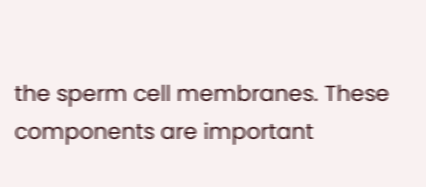the sperm cell membranes. These components are important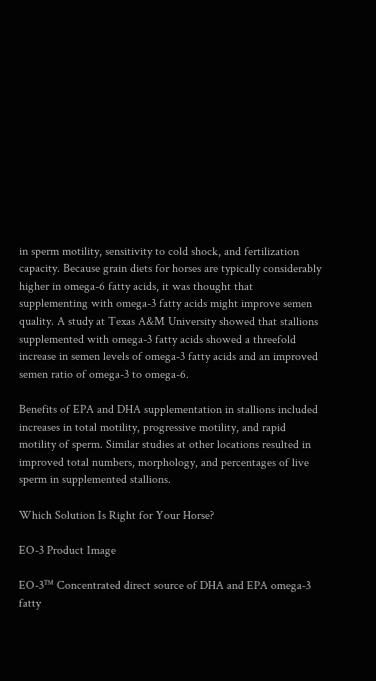in sperm motility, sensitivity to cold shock, and fertilization capacity. Because grain diets for horses are typically considerably higher in omega-6 fatty acids, it was thought that supplementing with omega-3 fatty acids might improve semen quality. A study at Texas A&M University showed that stallions supplemented with omega-3 fatty acids showed a threefold increase in semen levels of omega-3 fatty acids and an improved semen ratio of omega-3 to omega-6.

Benefits of EPA and DHA supplementation in stallions included increases in total motility, progressive motility, and rapid motility of sperm. Similar studies at other locations resulted in improved total numbers, morphology, and percentages of live sperm in supplemented stallions.

Which Solution Is Right for Your Horse?

EO-3 Product Image

EO-3™ Concentrated direct source of DHA and EPA omega-3 fatty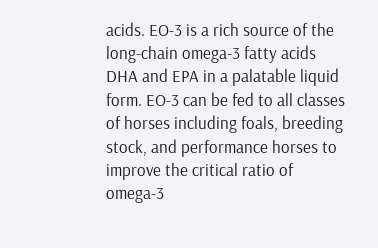acids. EO-3 is a rich source of the long-chain omega-3 fatty acids DHA and EPA in a palatable liquid form. EO-3 can be fed to all classes of horses including foals, breeding stock, and performance horses to improve the critical ratio of omega-3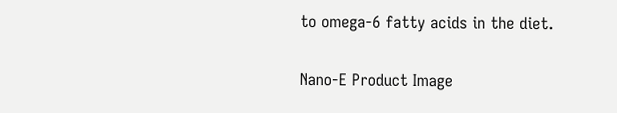to omega-6 fatty acids in the diet.

Nano-E Product Image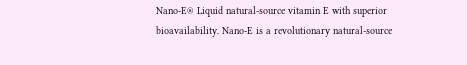Nano-E® Liquid natural-source vitamin E with superior bioavailability. Nano-E is a revolutionary natural-source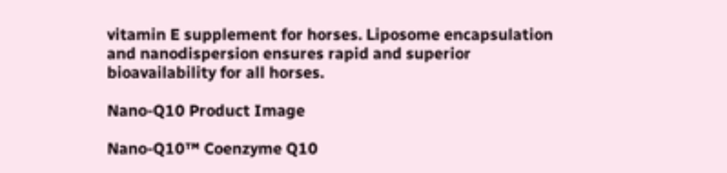vitamin E supplement for horses. Liposome encapsulation and nanodispersion ensures rapid and superior bioavailability for all horses.

Nano-Q10 Product Image

Nano-Q10™ Coenzyme Q10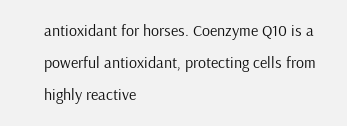antioxidant for horses. Coenzyme Q10 is a powerful antioxidant, protecting cells from highly reactive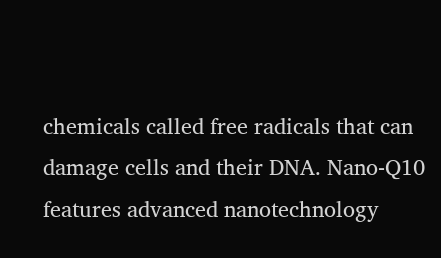chemicals called free radicals that can damage cells and their DNA. Nano-Q10 features advanced nanotechnology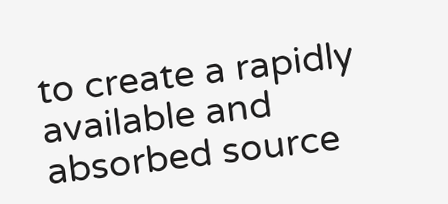to create a rapidly available and absorbed source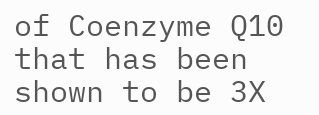of Coenzyme Q10 that has been shown to be 3X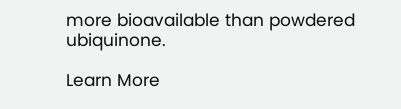more bioavailable than powdered ubiquinone.

Learn More